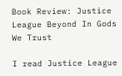Book Review: Justice League Beyond In Gods We Trust

I read Justice League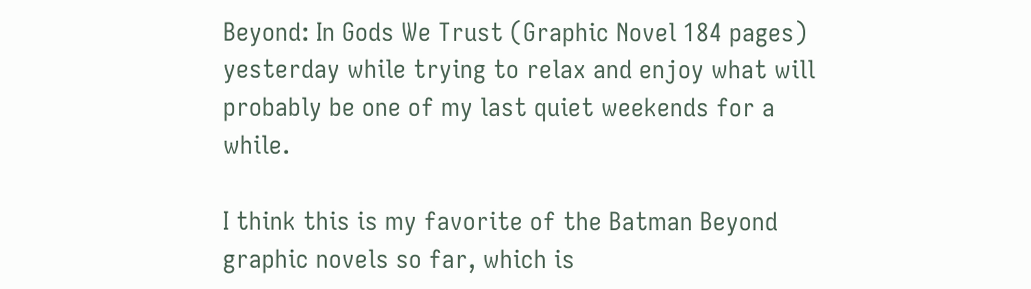Beyond: In Gods We Trust (Graphic Novel 184 pages) yesterday while trying to relax and enjoy what will probably be one of my last quiet weekends for a while.

I think this is my favorite of the Batman Beyond graphic novels so far, which is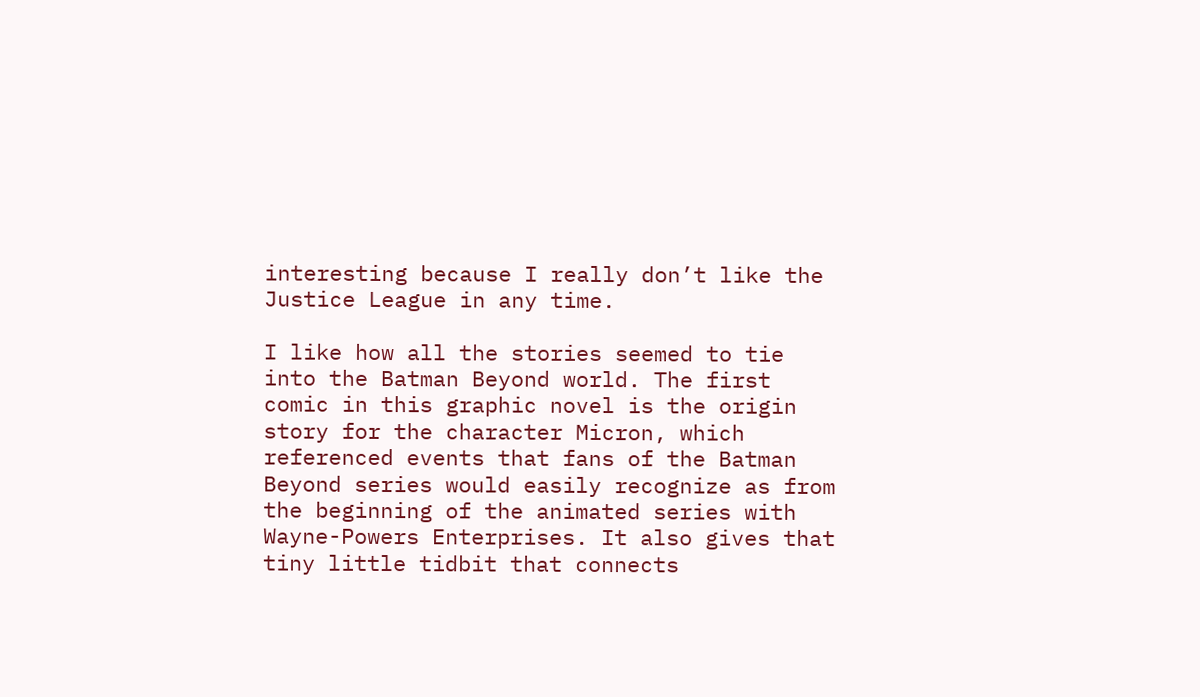interesting because I really don’t like the Justice League in any time.

I like how all the stories seemed to tie into the Batman Beyond world. The first comic in this graphic novel is the origin story for the character Micron, which referenced events that fans of the Batman Beyond series would easily recognize as from the beginning of the animated series with Wayne-Powers Enterprises. It also gives that tiny little tidbit that connects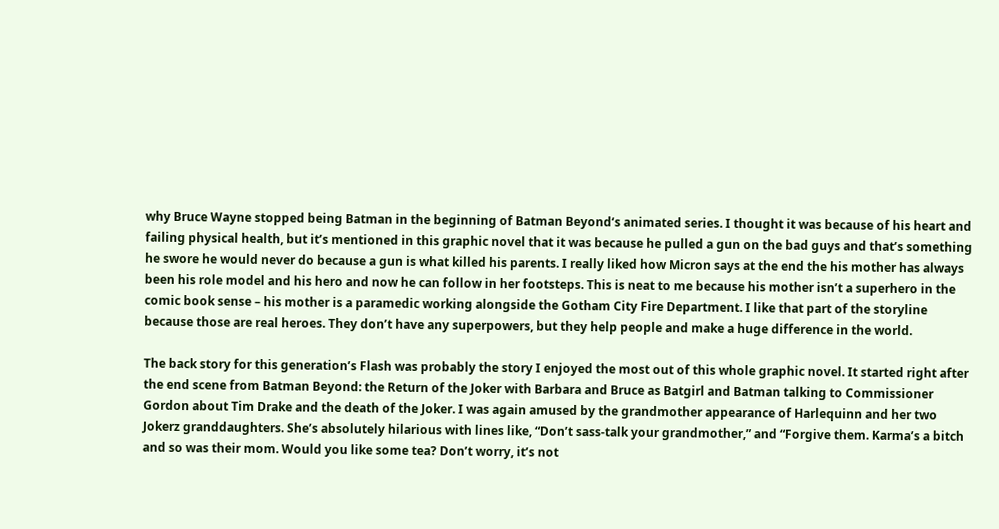why Bruce Wayne stopped being Batman in the beginning of Batman Beyond‘s animated series. I thought it was because of his heart and failing physical health, but it’s mentioned in this graphic novel that it was because he pulled a gun on the bad guys and that’s something he swore he would never do because a gun is what killed his parents. I really liked how Micron says at the end the his mother has always been his role model and his hero and now he can follow in her footsteps. This is neat to me because his mother isn’t a superhero in the comic book sense – his mother is a paramedic working alongside the Gotham City Fire Department. I like that part of the storyline because those are real heroes. They don’t have any superpowers, but they help people and make a huge difference in the world.

The back story for this generation’s Flash was probably the story I enjoyed the most out of this whole graphic novel. It started right after the end scene from Batman Beyond: the Return of the Joker with Barbara and Bruce as Batgirl and Batman talking to Commissioner Gordon about Tim Drake and the death of the Joker. I was again amused by the grandmother appearance of Harlequinn and her two Jokerz granddaughters. She’s absolutely hilarious with lines like, “Don’t sass-talk your grandmother,” and “Forgive them. Karma’s a bitch and so was their mom. Would you like some tea? Don’t worry, it’s not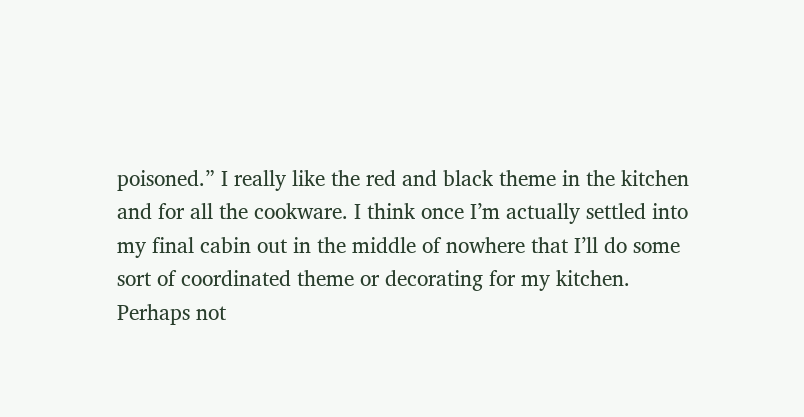poisoned.” I really like the red and black theme in the kitchen and for all the cookware. I think once I’m actually settled into my final cabin out in the middle of nowhere that I’ll do some sort of coordinated theme or decorating for my kitchen. Perhaps not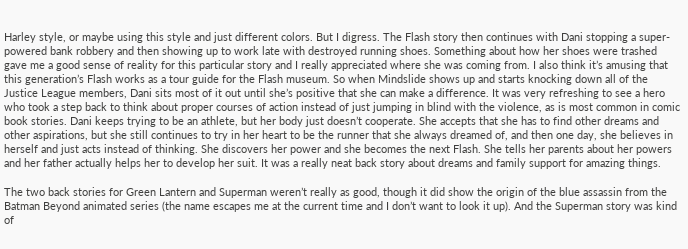Harley style, or maybe using this style and just different colors. But I digress. The Flash story then continues with Dani stopping a super-powered bank robbery and then showing up to work late with destroyed running shoes. Something about how her shoes were trashed gave me a good sense of reality for this particular story and I really appreciated where she was coming from. I also think it’s amusing that this generation’s Flash works as a tour guide for the Flash museum. So when Mindslide shows up and starts knocking down all of the Justice League members, Dani sits most of it out until she’s positive that she can make a difference. It was very refreshing to see a hero who took a step back to think about proper courses of action instead of just jumping in blind with the violence, as is most common in comic book stories. Dani keeps trying to be an athlete, but her body just doesn’t cooperate. She accepts that she has to find other dreams and other aspirations, but she still continues to try in her heart to be the runner that she always dreamed of, and then one day, she believes in herself and just acts instead of thinking. She discovers her power and she becomes the next Flash. She tells her parents about her powers and her father actually helps her to develop her suit. It was a really neat back story about dreams and family support for amazing things.

The two back stories for Green Lantern and Superman weren’t really as good, though it did show the origin of the blue assassin from the Batman Beyond animated series (the name escapes me at the current time and I don’t want to look it up). And the Superman story was kind of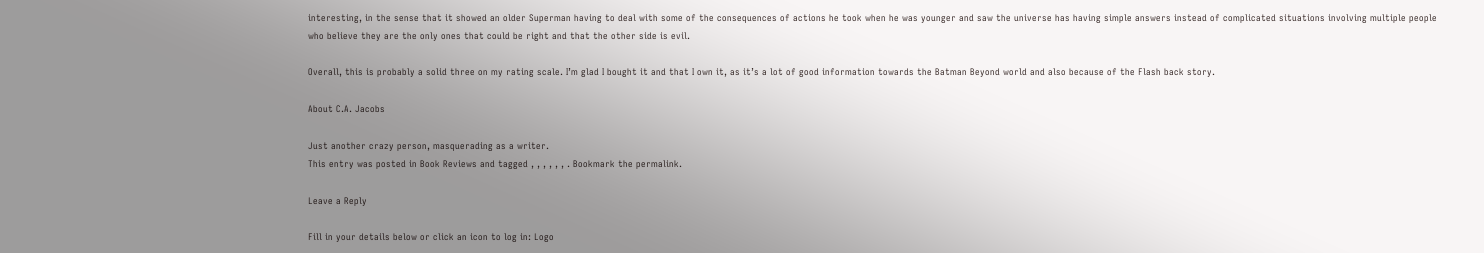interesting, in the sense that it showed an older Superman having to deal with some of the consequences of actions he took when he was younger and saw the universe has having simple answers instead of complicated situations involving multiple people who believe they are the only ones that could be right and that the other side is evil.

Overall, this is probably a solid three on my rating scale. I’m glad I bought it and that I own it, as it’s a lot of good information towards the Batman Beyond world and also because of the Flash back story.

About C.A. Jacobs

Just another crazy person, masquerading as a writer.
This entry was posted in Book Reviews and tagged , , , , , , . Bookmark the permalink.

Leave a Reply

Fill in your details below or click an icon to log in: Logo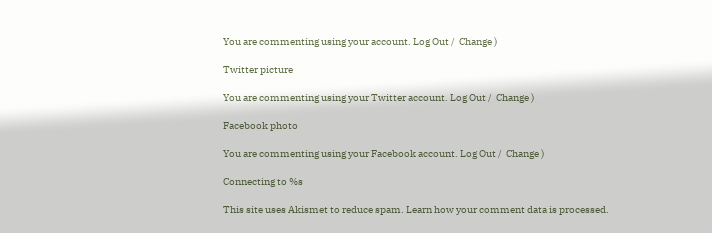You are commenting using your account. Log Out /  Change )

Twitter picture

You are commenting using your Twitter account. Log Out /  Change )

Facebook photo

You are commenting using your Facebook account. Log Out /  Change )

Connecting to %s

This site uses Akismet to reduce spam. Learn how your comment data is processed.